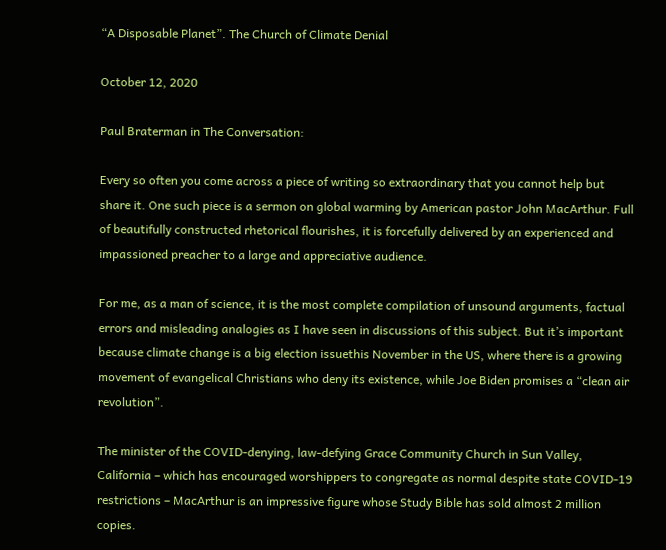“A Disposable Planet”. The Church of Climate Denial

October 12, 2020

Paul Braterman in The Conversation:

Every so often you come across a piece of writing so extraordinary that you cannot help but share it. One such piece is a sermon on global warming by American pastor John MacArthur. Full of beautifully constructed rhetorical flourishes, it is forcefully delivered by an experienced and impassioned preacher to a large and appreciative audience.

For me, as a man of science, it is the most complete compilation of unsound arguments, factual errors and misleading analogies as I have seen in discussions of this subject. But it’s important because climate change is a big election issuethis November in the US, where there is a growing movement of evangelical Christians who deny its existence, while Joe Biden promises a “clean air revolution”.

The minister of the COVID-denying, law-defying Grace Community Church in Sun Valley, California – which has encouraged worshippers to congregate as normal despite state COVID-19 restrictions – MacArthur is an impressive figure whose Study Bible has sold almost 2 million copies.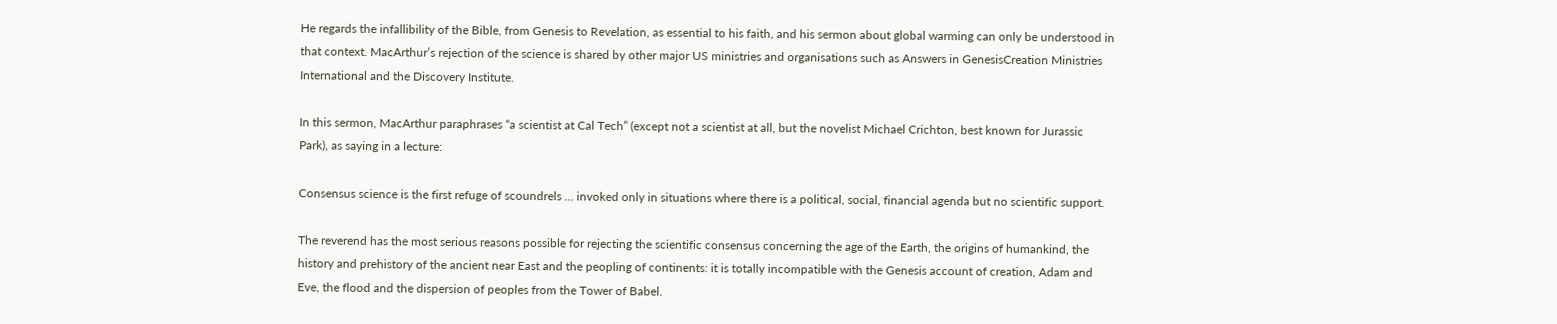He regards the infallibility of the Bible, from Genesis to Revelation, as essential to his faith, and his sermon about global warming can only be understood in that context. MacArthur’s rejection of the science is shared by other major US ministries and organisations such as Answers in GenesisCreation Ministries International and the Discovery Institute.

In this sermon, MacArthur paraphrases “a scientist at Cal Tech” (except not a scientist at all, but the novelist Michael Crichton, best known for Jurassic Park), as saying in a lecture:

Consensus science is the first refuge of scoundrels … invoked only in situations where there is a political, social, financial agenda but no scientific support.

The reverend has the most serious reasons possible for rejecting the scientific consensus concerning the age of the Earth, the origins of humankind, the history and prehistory of the ancient near East and the peopling of continents: it is totally incompatible with the Genesis account of creation, Adam and Eve, the flood and the dispersion of peoples from the Tower of Babel.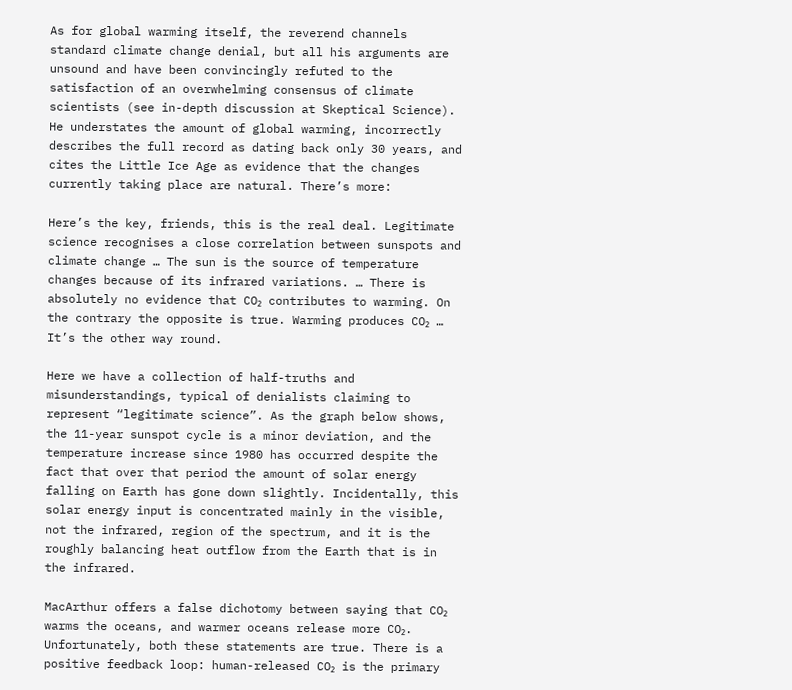As for global warming itself, the reverend channels standard climate change denial, but all his arguments are unsound and have been convincingly refuted to the satisfaction of an overwhelming consensus of climate scientists (see in-depth discussion at Skeptical Science). He understates the amount of global warming, incorrectly describes the full record as dating back only 30 years, and cites the Little Ice Age as evidence that the changes currently taking place are natural. There’s more:

Here’s the key, friends, this is the real deal. Legitimate science recognises a close correlation between sunspots and climate change … The sun is the source of temperature changes because of its infrared variations. … There is absolutely no evidence that CO₂ contributes to warming. On the contrary the opposite is true. Warming produces CO₂ … It’s the other way round.

Here we have a collection of half-truths and misunderstandings, typical of denialists claiming to represent “legitimate science”. As the graph below shows, the 11-year sunspot cycle is a minor deviation, and the temperature increase since 1980 has occurred despite the fact that over that period the amount of solar energy falling on Earth has gone down slightly. Incidentally, this solar energy input is concentrated mainly in the visible, not the infrared, region of the spectrum, and it is the roughly balancing heat outflow from the Earth that is in the infrared.

MacArthur offers a false dichotomy between saying that CO₂ warms the oceans, and warmer oceans release more CO₂. Unfortunately, both these statements are true. There is a positive feedback loop: human-released CO₂ is the primary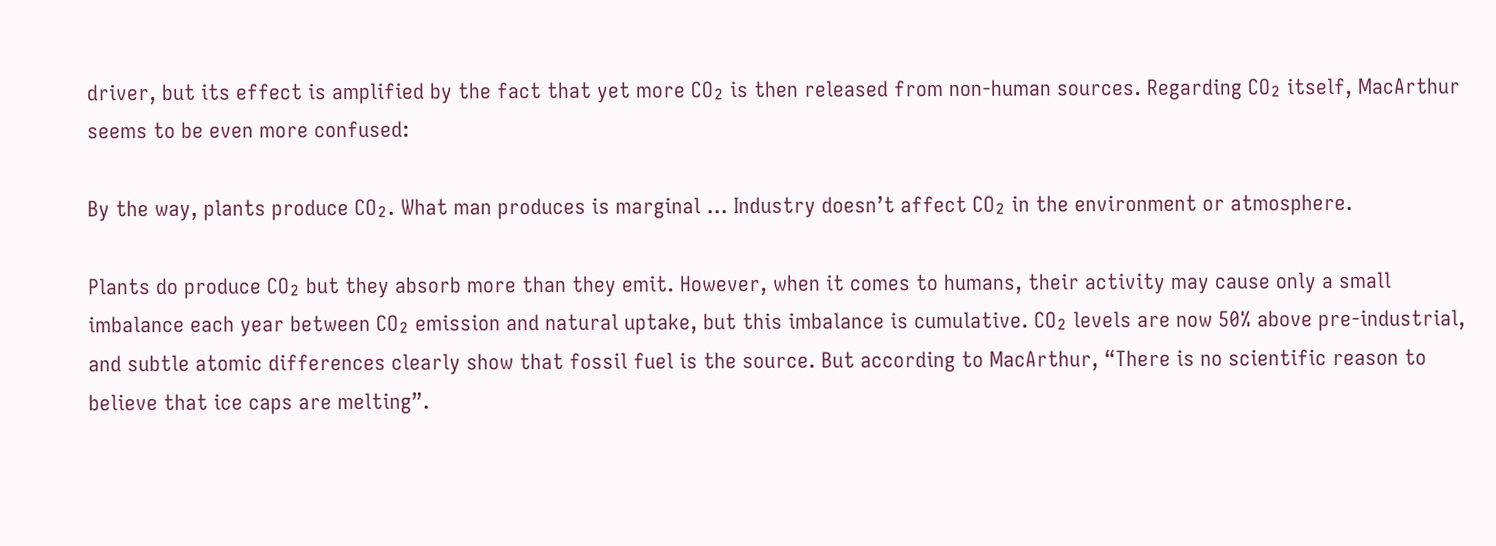driver, but its effect is amplified by the fact that yet more CO₂ is then released from non-human sources. Regarding CO₂ itself, MacArthur seems to be even more confused:

By the way, plants produce CO₂. What man produces is marginal … Industry doesn’t affect CO₂ in the environment or atmosphere.

Plants do produce CO₂ but they absorb more than they emit. However, when it comes to humans, their activity may cause only a small imbalance each year between CO₂ emission and natural uptake, but this imbalance is cumulative. CO₂ levels are now 50% above pre-industrial, and subtle atomic differences clearly show that fossil fuel is the source. But according to MacArthur, “There is no scientific reason to believe that ice caps are melting”.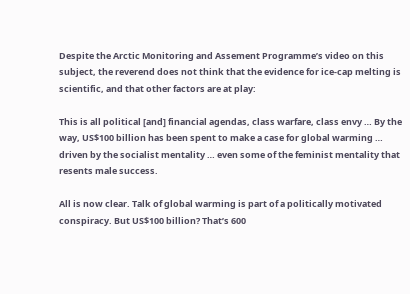Despite the Arctic Monitoring and Assement Programme’s video on this subject, the reverend does not think that the evidence for ice-cap melting is scientific, and that other factors are at play:

This is all political [and] financial agendas, class warfare, class envy … By the way, US$100 billion has been spent to make a case for global warming … driven by the socialist mentality … even some of the feminist mentality that resents male success.

All is now clear. Talk of global warming is part of a politically motivated conspiracy. But US$100 billion? That’s 600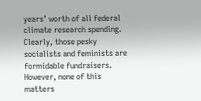years’ worth of all federal climate research spending. Clearly, those pesky socialists and feminists are formidable fundraisers. However, none of this matters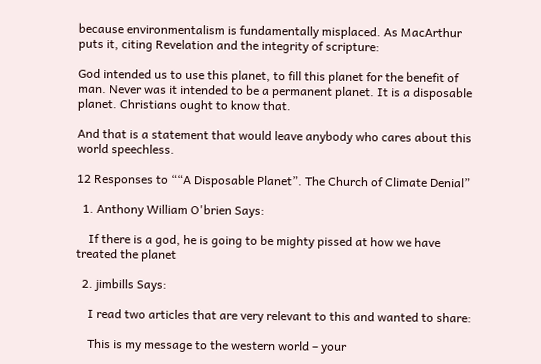because environmentalism is fundamentally misplaced. As MacArthur puts it, citing Revelation and the integrity of scripture:

God intended us to use this planet, to fill this planet for the benefit of man. Never was it intended to be a permanent planet. It is a disposable planet. Christians ought to know that.

And that is a statement that would leave anybody who cares about this world speechless.

12 Responses to ““A Disposable Planet”. The Church of Climate Denial”

  1. Anthony William O'brien Says:

    If there is a god, he is going to be mighty pissed at how we have treated the planet

  2. jimbills Says:

    I read two articles that are very relevant to this and wanted to share:

    This is my message to the western world – your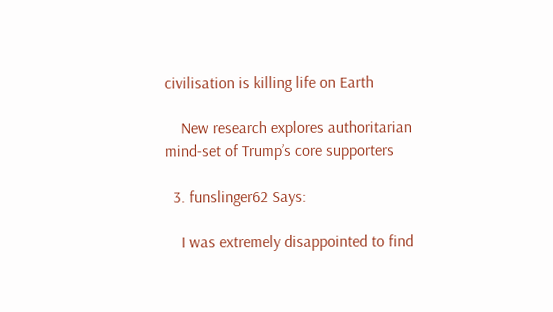civilisation is killing life on Earth

    New research explores authoritarian mind-set of Trump’s core supporters

  3. funslinger62 Says:

    I was extremely disappointed to find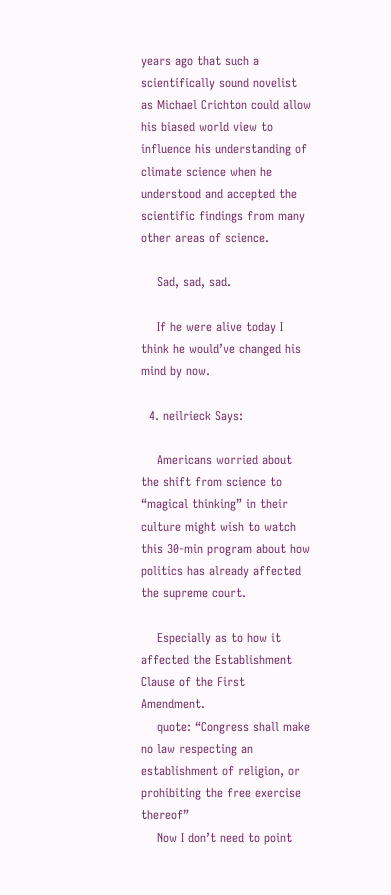years ago that such a scientifically sound novelist as Michael Crichton could allow his biased world view to influence his understanding of climate science when he understood and accepted the scientific findings from many other areas of science.

    Sad, sad, sad.

    If he were alive today I think he would’ve changed his mind by now.

  4. neilrieck Says:

    Americans worried about the shift from science to “magical thinking” in their culture might wish to watch this 30-min program about how politics has already affected the supreme court.

    Especially as to how it affected the Establishment Clause of the First Amendment.
    quote: “Congress shall make no law respecting an establishment of religion, or prohibiting the free exercise thereof”
    Now I don’t need to point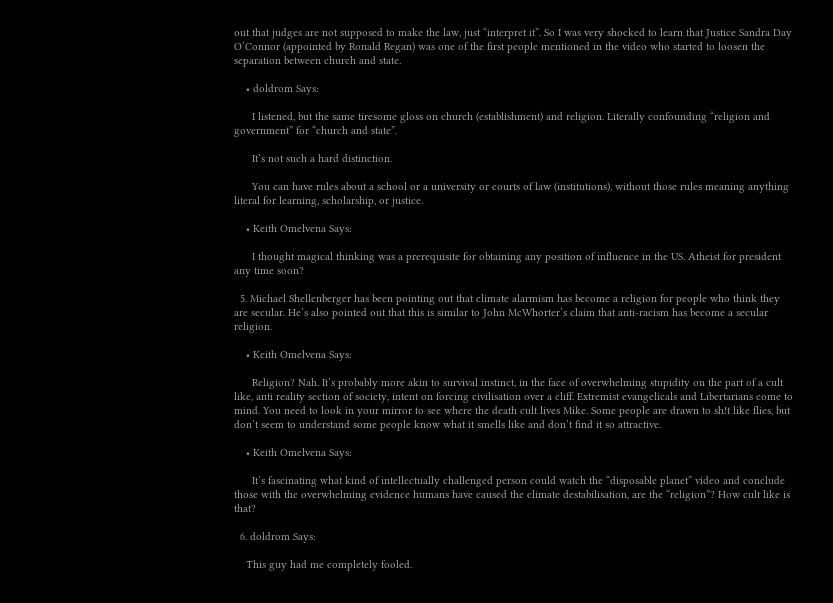out that judges are not supposed to make the law, just “interpret it”. So I was very shocked to learn that Justice Sandra Day O’Connor (appointed by Ronald Regan) was one of the first people mentioned in the video who started to loosen the separation between church and state.

    • doldrom Says:

      I listened, but the same tiresome gloss on church (establishment) and religion. Literally confounding “religion and government” for “church and state”.

      It’s not such a hard distinction.

      You can have rules about a school or a university or courts of law (institutions), without those rules meaning anything literal for learning, scholarship, or justice.

    • Keith Omelvena Says:

      I thought magical thinking was a prerequisite for obtaining any position of influence in the US. Atheist for president any time soon?

  5. Michael Shellenberger has been pointing out that climate alarmism has become a religion for people who think they are secular. He’s also pointed out that this is similar to John McWhorter’s claim that anti-racism has become a secular religion.

    • Keith Omelvena Says:

      Religion? Nah. It’s probably more akin to survival instinct, in the face of overwhelming stupidity on the part of a cult like, anti reality section of society, intent on forcing civilisation over a cliff. Extremist evangelicals and Libertarians come to mind. You need to look in your mirror to see where the death cult lives Mike. Some people are drawn to sh!t like flies, but don’t seem to understand some people know what it smells like and don’t find it so attractive.

    • Keith Omelvena Says:

      It’s fascinating what kind of intellectually challenged person could watch the “disposable planet” video and conclude those with the overwhelming evidence humans have caused the climate destabilisation, are the “religion”? How cult like is that?

  6. doldrom Says:

    This guy had me completely fooled.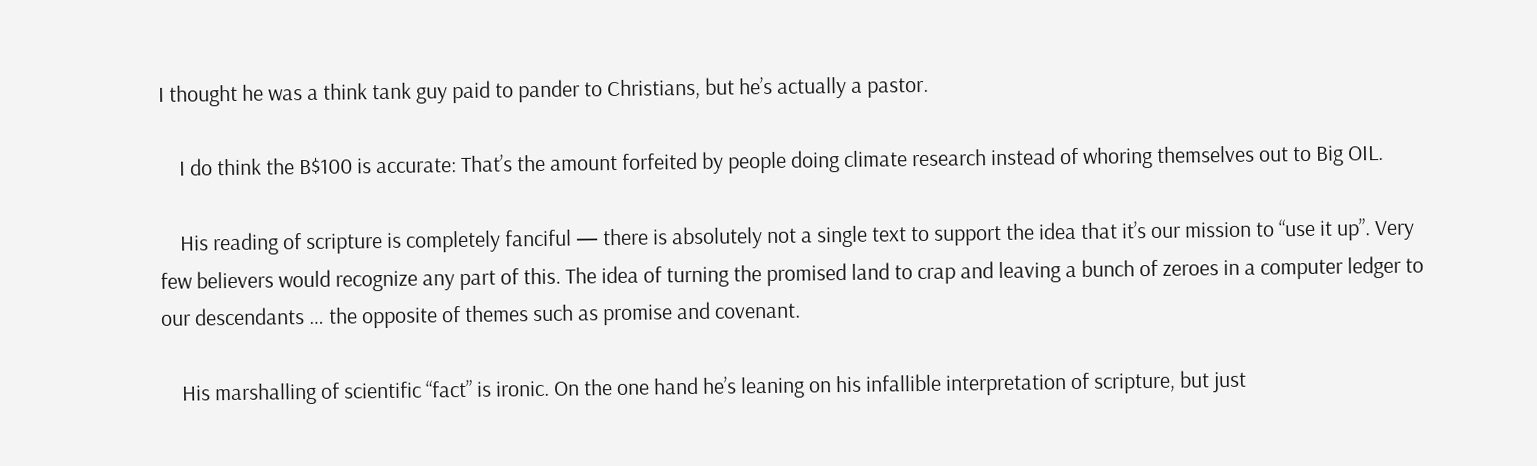I thought he was a think tank guy paid to pander to Christians, but he’s actually a pastor.

    I do think the B$100 is accurate: That’s the amount forfeited by people doing climate research instead of whoring themselves out to Big OIL.

    His reading of scripture is completely fanciful — there is absolutely not a single text to support the idea that it’s our mission to “use it up”. Very few believers would recognize any part of this. The idea of turning the promised land to crap and leaving a bunch of zeroes in a computer ledger to our descendants … the opposite of themes such as promise and covenant.

    His marshalling of scientific “fact” is ironic. On the one hand he’s leaning on his infallible interpretation of scripture, but just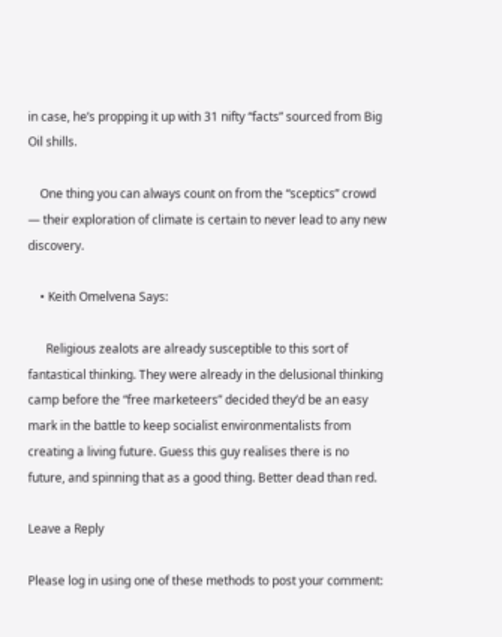in case, he’s propping it up with 31 nifty “facts” sourced from Big Oil shills.

    One thing you can always count on from the “sceptics” crowd — their exploration of climate is certain to never lead to any new discovery.

    • Keith Omelvena Says:

      Religious zealots are already susceptible to this sort of fantastical thinking. They were already in the delusional thinking camp before the “free marketeers” decided they’d be an easy mark in the battle to keep socialist environmentalists from creating a living future. Guess this guy realises there is no future, and spinning that as a good thing. Better dead than red.

Leave a Reply

Please log in using one of these methods to post your comment: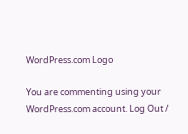WordPress.com Logo

You are commenting using your WordPress.com account. Log Out /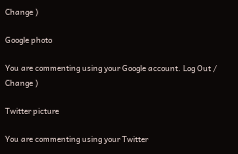Change )

Google photo

You are commenting using your Google account. Log Out /  Change )

Twitter picture

You are commenting using your Twitter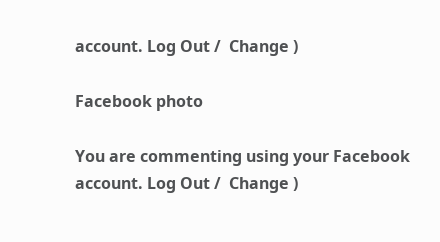account. Log Out /  Change )

Facebook photo

You are commenting using your Facebook account. Log Out /  Change )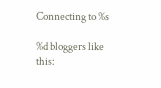Connecting to %s

%d bloggers like this: